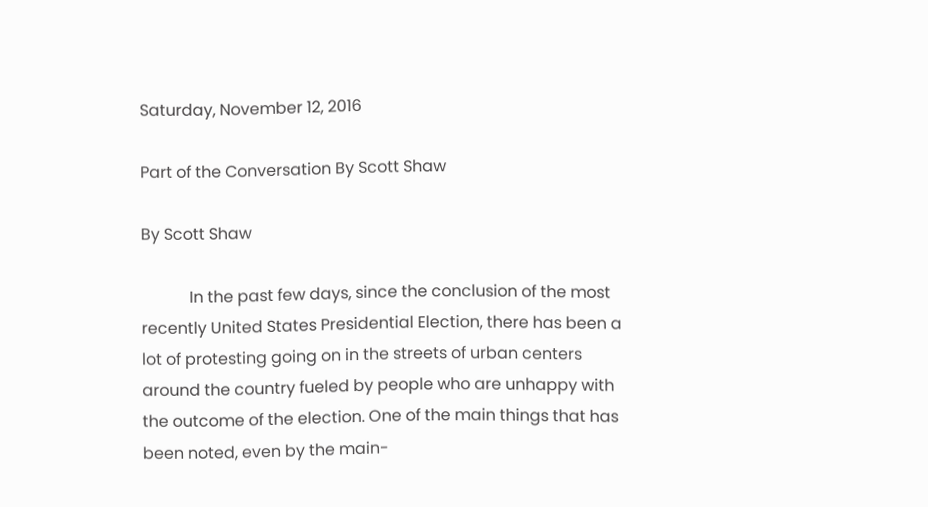Saturday, November 12, 2016

Part of the Conversation By Scott Shaw

By Scott Shaw

            In the past few days, since the conclusion of the most recently United States Presidential Election, there has been a lot of protesting going on in the streets of urban centers around the country fueled by people who are unhappy with the outcome of the election. One of the main things that has been noted, even by the main-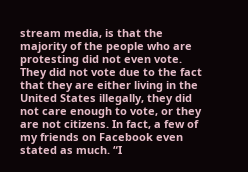stream media, is that the majority of the people who are protesting did not even vote.  They did not vote due to the fact that they are either living in the United States illegally, they did not care enough to vote, or they are not citizens. In fact, a few of my friends on Facebook even stated as much. “I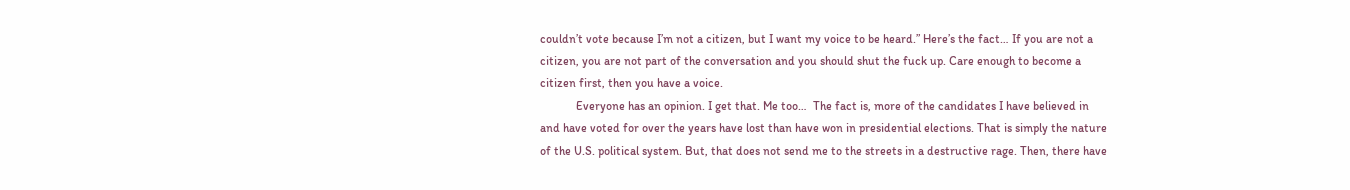couldn’t vote because I’m not a citizen, but I want my voice to be heard.” Here’s the fact… If you are not a citizen, you are not part of the conversation and you should shut the fuck up. Care enough to become a citizen first, then you have a voice.
            Everyone has an opinion. I get that. Me too…  The fact is, more of the candidates I have believed in and have voted for over the years have lost than have won in presidential elections. That is simply the nature of the U.S. political system. But, that does not send me to the streets in a destructive rage. Then, there have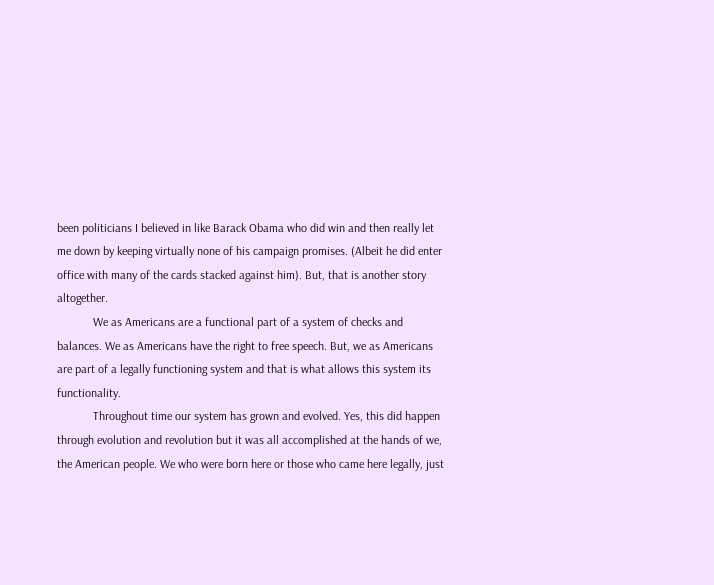been politicians I believed in like Barack Obama who did win and then really let me down by keeping virtually none of his campaign promises. (Albeit he did enter office with many of the cards stacked against him). But, that is another story altogether.
            We as Americans are a functional part of a system of checks and balances. We as Americans have the right to free speech. But, we as Americans are part of a legally functioning system and that is what allows this system its functionality.
            Throughout time our system has grown and evolved. Yes, this did happen through evolution and revolution but it was all accomplished at the hands of we, the American people. We who were born here or those who came here legally, just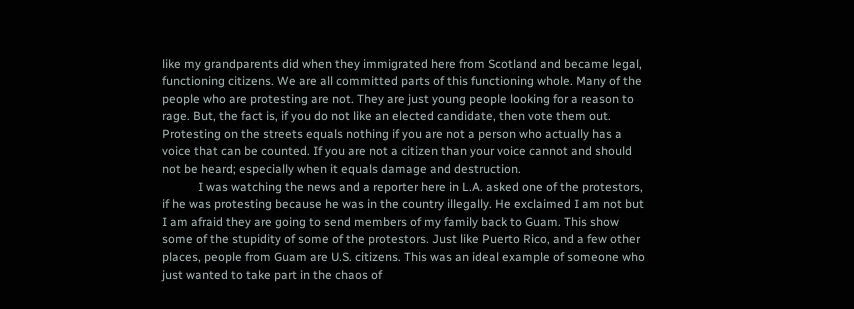like my grandparents did when they immigrated here from Scotland and became legal, functioning citizens. We are all committed parts of this functioning whole. Many of the people who are protesting are not. They are just young people looking for a reason to rage. But, the fact is, if you do not like an elected candidate, then vote them out. Protesting on the streets equals nothing if you are not a person who actually has a voice that can be counted. If you are not a citizen than your voice cannot and should not be heard; especially when it equals damage and destruction.
            I was watching the news and a reporter here in L.A. asked one of the protestors, if he was protesting because he was in the country illegally. He exclaimed I am not but I am afraid they are going to send members of my family back to Guam. This show some of the stupidity of some of the protestors. Just like Puerto Rico, and a few other places, people from Guam are U.S. citizens. This was an ideal example of someone who just wanted to take part in the chaos of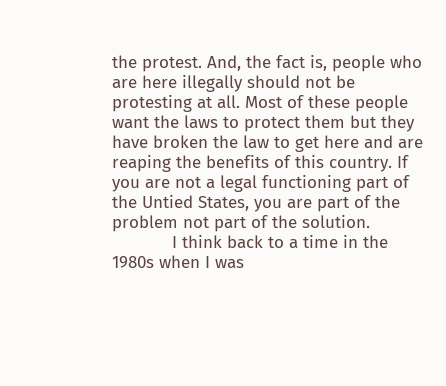the protest. And, the fact is, people who are here illegally should not be protesting at all. Most of these people want the laws to protect them but they have broken the law to get here and are reaping the benefits of this country. If you are not a legal functioning part of the Untied States, you are part of the problem not part of the solution.
            I think back to a time in the 1980s when I was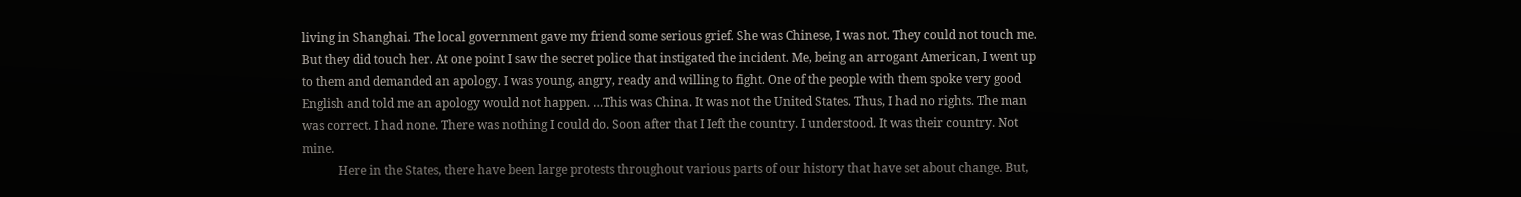living in Shanghai. The local government gave my friend some serious grief. She was Chinese, I was not. They could not touch me. But they did touch her. At one point I saw the secret police that instigated the incident. Me, being an arrogant American, I went up to them and demanded an apology. I was young, angry, ready and willing to fight. One of the people with them spoke very good English and told me an apology would not happen. …This was China. It was not the United States. Thus, I had no rights. The man was correct. I had none. There was nothing I could do. Soon after that I Ieft the country. I understood. It was their country. Not mine.
            Here in the States, there have been large protests throughout various parts of our history that have set about change. But,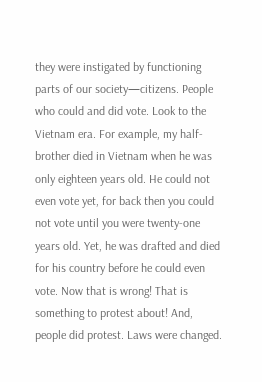they were instigated by functioning parts of our society—citizens. People who could and did vote. Look to the Vietnam era. For example, my half-brother died in Vietnam when he was only eighteen years old. He could not even vote yet, for back then you could not vote until you were twenty-one years old. Yet, he was drafted and died for his country before he could even vote. Now that is wrong! That is something to protest about! And, people did protest. Laws were changed.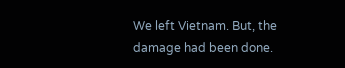We left Vietnam. But, the damage had been done.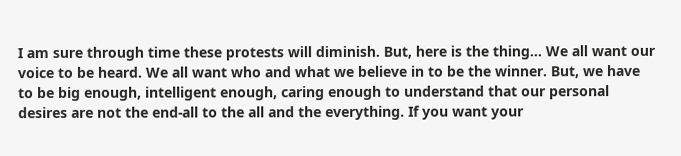I am sure through time these protests will diminish. But, here is the thing… We all want our voice to be heard. We all want who and what we believe in to be the winner. But, we have to be big enough, intelligent enough, caring enough to understand that our personal desires are not the end-all to the all and the everything. If you want your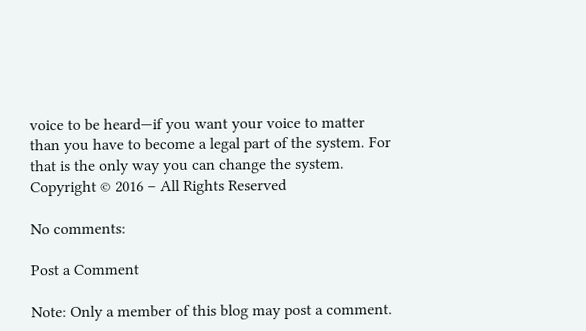voice to be heard—if you want your voice to matter than you have to become a legal part of the system. For that is the only way you can change the system.
Copyright © 2016 – All Rights Reserved

No comments:

Post a Comment

Note: Only a member of this blog may post a comment.